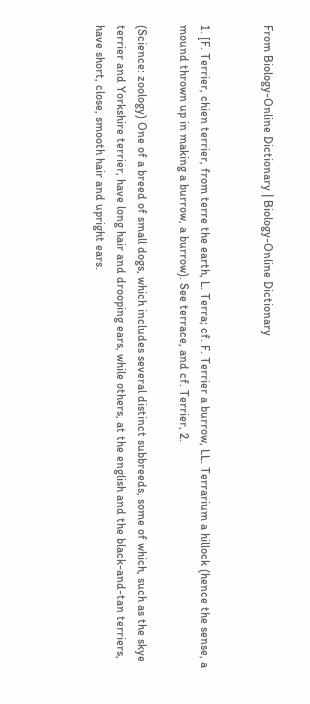From Biology-Online Dictionary | Biology-Online Dictionary


1. [F. Terrier, chien terrier, from terre the earth, L. Terra; cf. F. Terrier a burrow, LL. Terrarium a hillock (hence the sense, a mound thrown up in making a burrow, a burrow). See terrace, and cf. Terrier, 2.

(Science: zoology) One of a breed of small dogs, which includes several distinct subbreeds, some of which, such as the skye terrier and Yorkshire terrier, have long hair and drooping ears, while others, at the english and the black-and-tan terriers, have short, close, smooth hair and upright ears.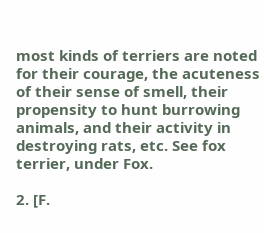most kinds of terriers are noted for their courage, the acuteness of their sense of smell, their propensity to hunt burrowing animals, and their activity in destroying rats, etc. See fox terrier, under Fox.

2. [F.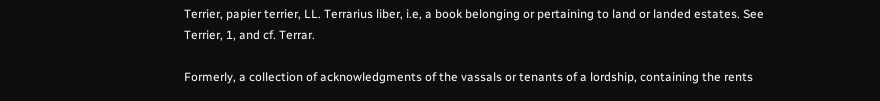Terrier, papier terrier, LL. Terrarius liber, i.e, a book belonging or pertaining to land or landed estates. See Terrier, 1, and cf. Terrar.

Formerly, a collection of acknowledgments of the vassals or tenants of a lordship, containing the rents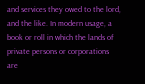and services they owed to the lord, and the like. In modern usage, a book or roll in which the lands of private persons or corporations are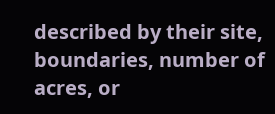described by their site, boundaries, number of acres, or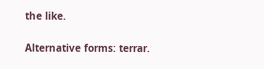the like.

Alternative forms: terrar.